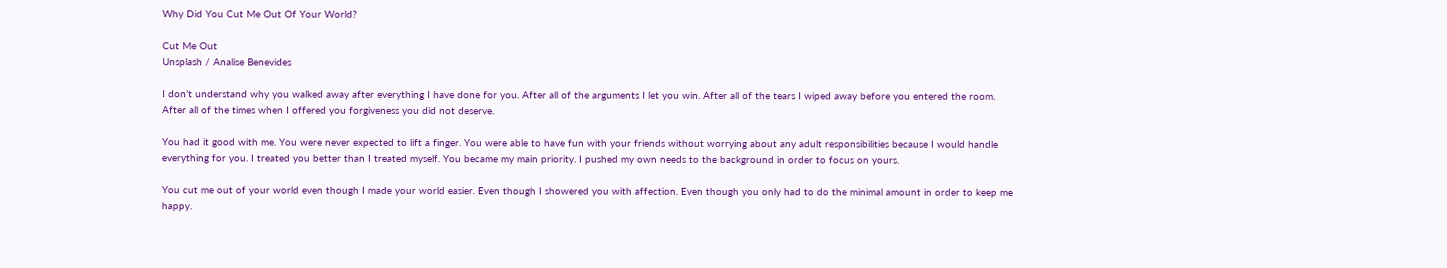Why Did You Cut Me Out Of Your World?

Cut Me Out
Unsplash / Analise Benevides

I don’t understand why you walked away after everything I have done for you. After all of the arguments I let you win. After all of the tears I wiped away before you entered the room. After all of the times when I offered you forgiveness you did not deserve.

You had it good with me. You were never expected to lift a finger. You were able to have fun with your friends without worrying about any adult responsibilities because I would handle everything for you. I treated you better than I treated myself. You became my main priority. I pushed my own needs to the background in order to focus on yours.

You cut me out of your world even though I made your world easier. Even though I showered you with affection. Even though you only had to do the minimal amount in order to keep me happy.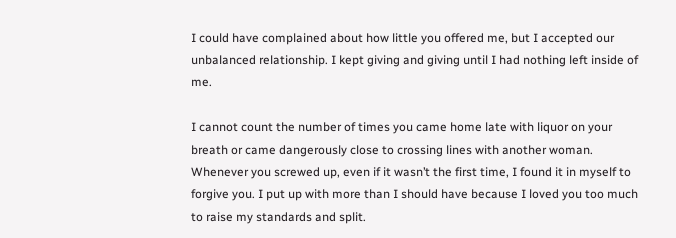I could have complained about how little you offered me, but I accepted our unbalanced relationship. I kept giving and giving until I had nothing left inside of me.

I cannot count the number of times you came home late with liquor on your breath or came dangerously close to crossing lines with another woman. Whenever you screwed up, even if it wasn’t the first time, I found it in myself to forgive you. I put up with more than I should have because I loved you too much to raise my standards and split.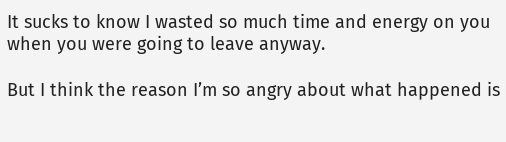It sucks to know I wasted so much time and energy on you when you were going to leave anyway.

But I think the reason I’m so angry about what happened is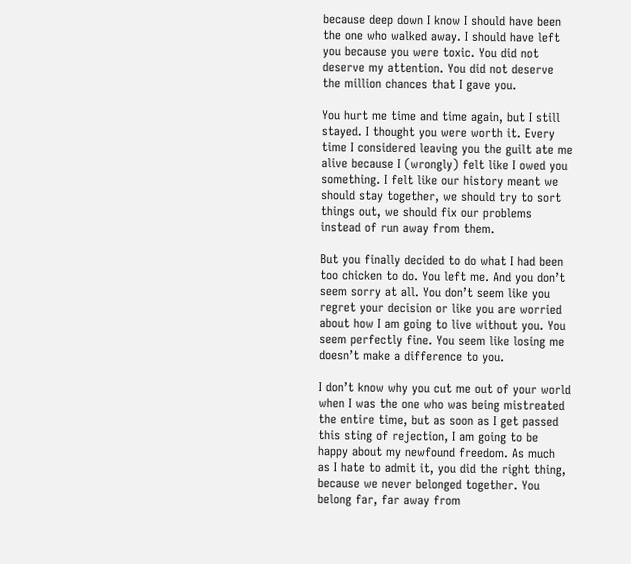because deep down I know I should have been the one who walked away. I should have left you because you were toxic. You did not deserve my attention. You did not deserve the million chances that I gave you.

You hurt me time and time again, but I still stayed. I thought you were worth it. Every time I considered leaving you the guilt ate me alive because I (wrongly) felt like I owed you something. I felt like our history meant we should stay together, we should try to sort things out, we should fix our problems instead of run away from them.

But you finally decided to do what I had been too chicken to do. You left me. And you don’t seem sorry at all. You don’t seem like you regret your decision or like you are worried about how I am going to live without you. You seem perfectly fine. You seem like losing me doesn’t make a difference to you.

I don’t know why you cut me out of your world when I was the one who was being mistreated the entire time, but as soon as I get passed this sting of rejection, I am going to be happy about my newfound freedom. As much as I hate to admit it, you did the right thing, because we never belonged together. You belong far, far away from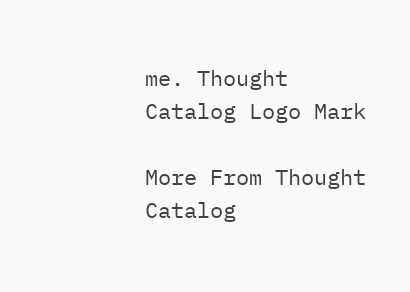me. Thought Catalog Logo Mark

More From Thought Catalog